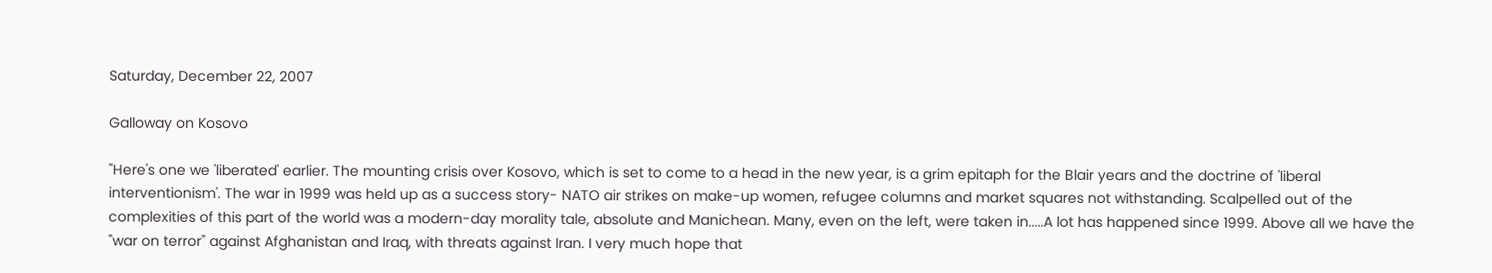Saturday, December 22, 2007

Galloway on Kosovo

"Here's one we 'liberated' earlier. The mounting crisis over Kosovo, which is set to come to a head in the new year, is a grim epitaph for the Blair years and the doctrine of 'liberal interventionism'. The war in 1999 was held up as a success story- NATO air strikes on make-up women, refugee columns and market squares not withstanding. Scalpelled out of the complexities of this part of the world was a modern-day morality tale, absolute and Manichean. Many, even on the left, were taken in.....A lot has happened since 1999. Above all we have the "war on terror" against Afghanistan and Iraq, with threats against Iran. I very much hope that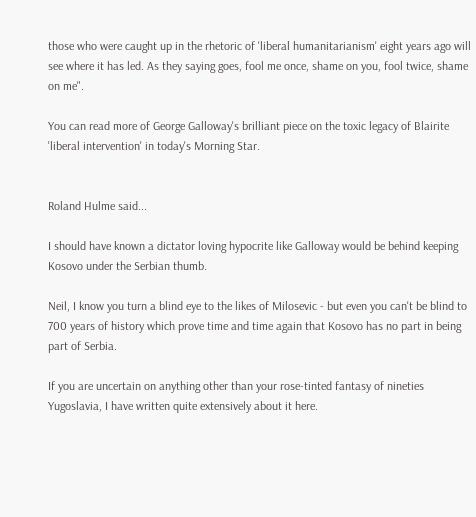those who were caught up in the rhetoric of 'liberal humanitarianism' eight years ago will see where it has led. As they saying goes, fool me once, shame on you, fool twice, shame on me".

You can read more of George Galloway's brilliant piece on the toxic legacy of Blairite 'liberal intervention' in today's Morning Star.


Roland Hulme said...

I should have known a dictator loving hypocrite like Galloway would be behind keeping Kosovo under the Serbian thumb.

Neil, I know you turn a blind eye to the likes of Milosevic - but even you can't be blind to 700 years of history which prove time and time again that Kosovo has no part in being part of Serbia.

If you are uncertain on anything other than your rose-tinted fantasy of nineties Yugoslavia, I have written quite extensively about it here.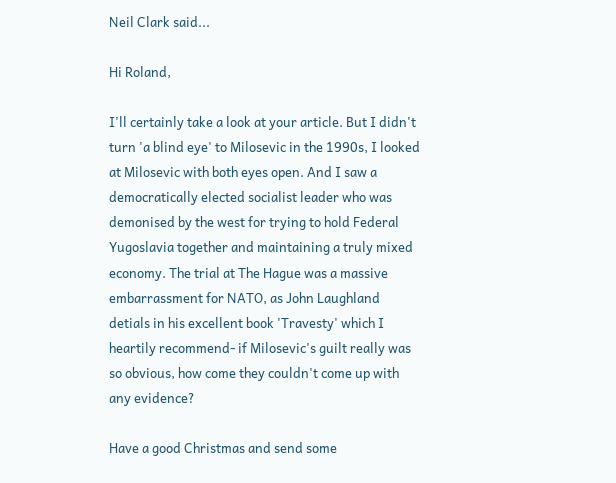Neil Clark said...

Hi Roland,

I'll certainly take a look at your article. But I didn't turn 'a blind eye' to Milosevic in the 1990s, I looked at Milosevic with both eyes open. And I saw a democratically elected socialist leader who was demonised by the west for trying to hold Federal Yugoslavia together and maintaining a truly mixed economy. The trial at The Hague was a massive embarrassment for NATO, as John Laughland detials in his excellent book 'Travesty' which I heartily recommend- if Milosevic's guilt really was so obvious, how come they couldn't come up with any evidence?

Have a good Christmas and send some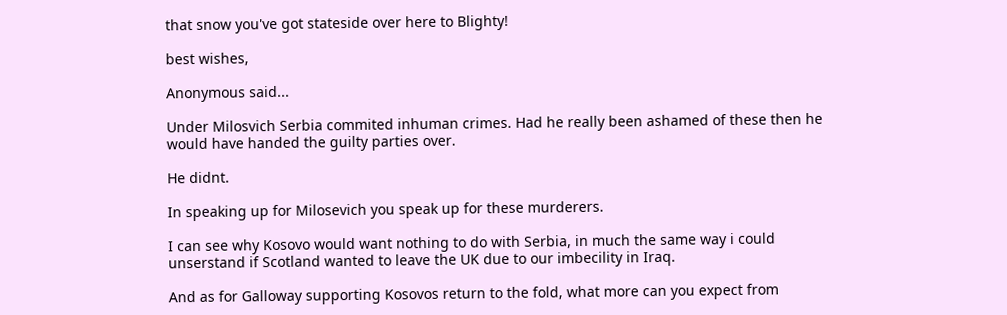that snow you've got stateside over here to Blighty!

best wishes,

Anonymous said...

Under Milosvich Serbia commited inhuman crimes. Had he really been ashamed of these then he would have handed the guilty parties over.

He didnt.

In speaking up for Milosevich you speak up for these murderers.

I can see why Kosovo would want nothing to do with Serbia, in much the same way i could unserstand if Scotland wanted to leave the UK due to our imbecility in Iraq.

And as for Galloway supporting Kosovos return to the fold, what more can you expect from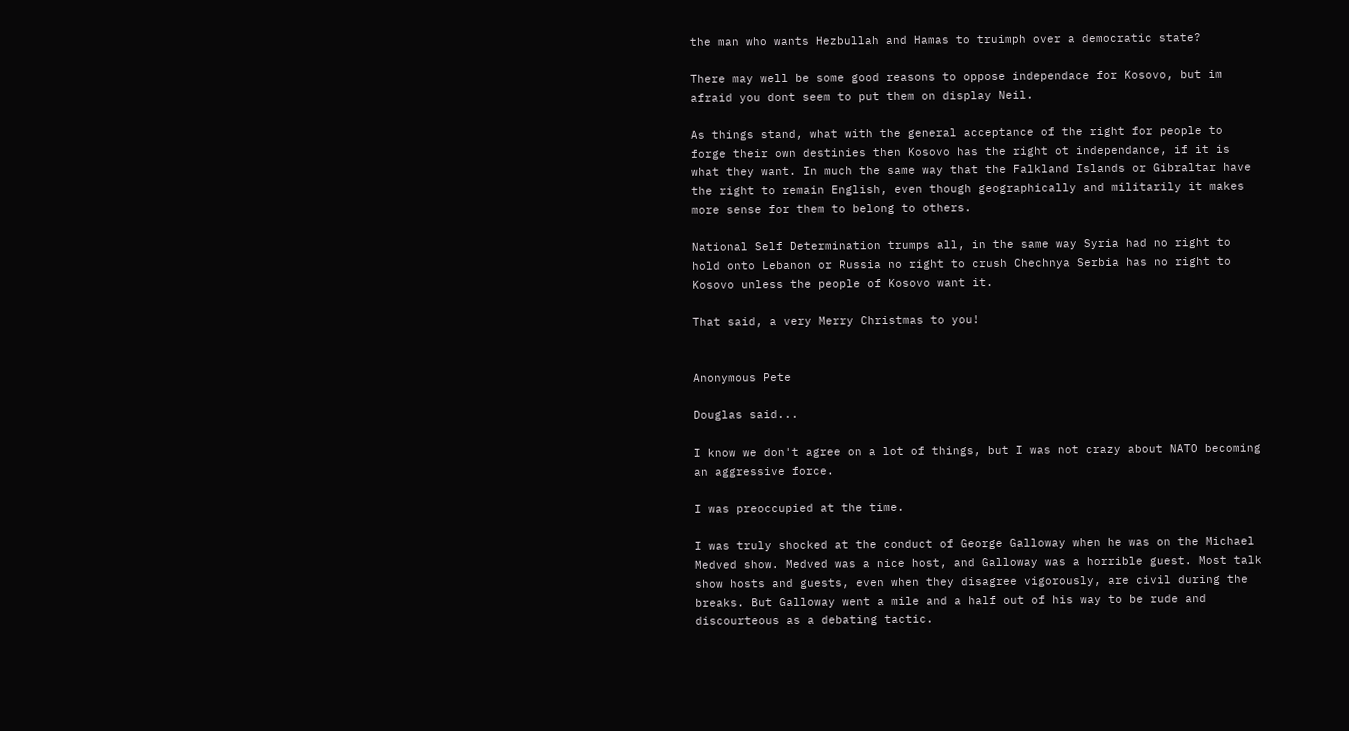the man who wants Hezbullah and Hamas to truimph over a democratic state?

There may well be some good reasons to oppose independace for Kosovo, but im afraid you dont seem to put them on display Neil.

As things stand, what with the general acceptance of the right for people to forge their own destinies then Kosovo has the right ot independance, if it is what they want. In much the same way that the Falkland Islands or Gibraltar have the right to remain English, even though geographically and militarily it makes more sense for them to belong to others.

National Self Determination trumps all, in the same way Syria had no right to hold onto Lebanon or Russia no right to crush Chechnya Serbia has no right to Kosovo unless the people of Kosovo want it.

That said, a very Merry Christmas to you!


Anonymous Pete

Douglas said...

I know we don't agree on a lot of things, but I was not crazy about NATO becoming an aggressive force.

I was preoccupied at the time.

I was truly shocked at the conduct of George Galloway when he was on the Michael Medved show. Medved was a nice host, and Galloway was a horrible guest. Most talk show hosts and guests, even when they disagree vigorously, are civil during the breaks. But Galloway went a mile and a half out of his way to be rude and discourteous as a debating tactic.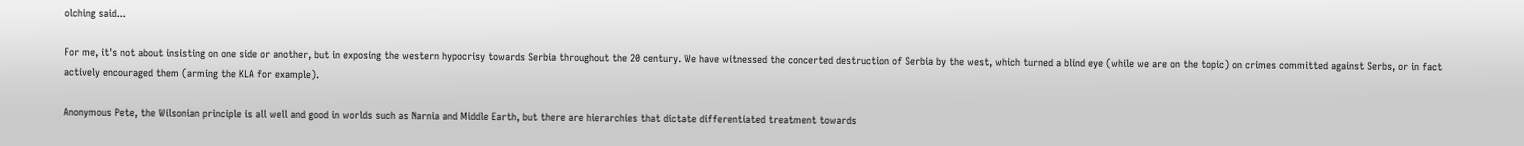olching said...

For me, it's not about insisting on one side or another, but in exposing the western hypocrisy towards Serbia throughout the 20 century. We have witnessed the concerted destruction of Serbia by the west, which turned a blind eye (while we are on the topic) on crimes committed against Serbs, or in fact actively encouraged them (arming the KLA for example).

Anonymous Pete, the Wilsonian principle is all well and good in worlds such as Narnia and Middle Earth, but there are hierarchies that dictate differentiated treatment towards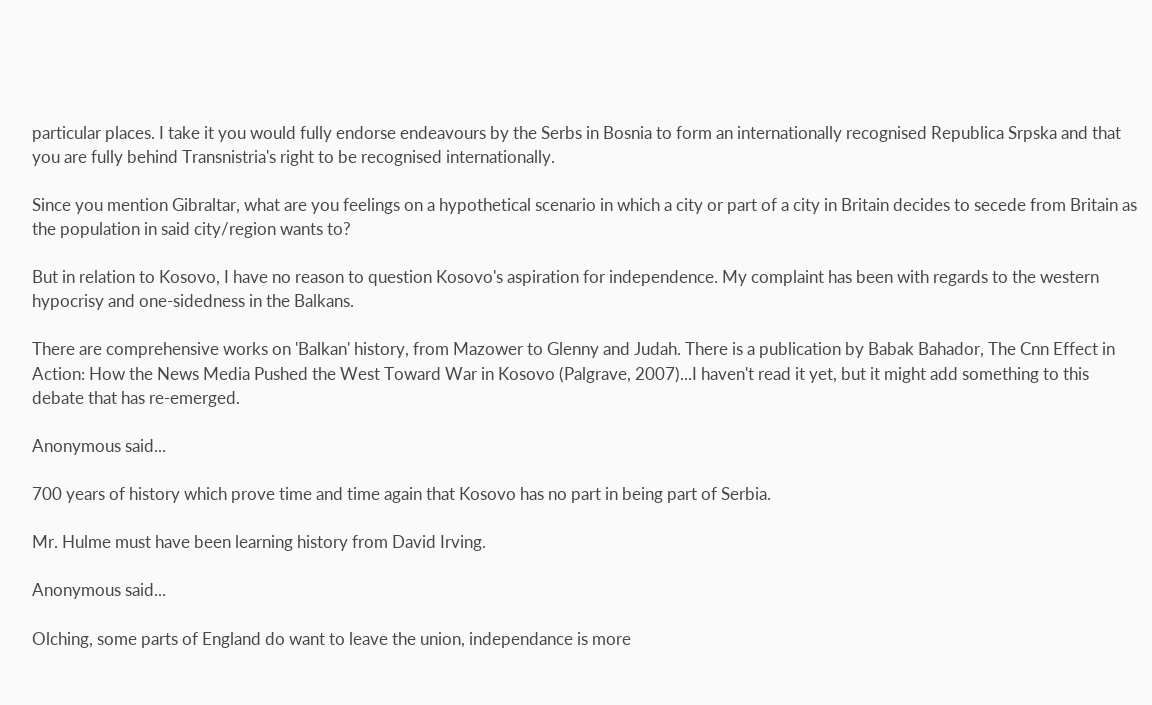particular places. I take it you would fully endorse endeavours by the Serbs in Bosnia to form an internationally recognised Republica Srpska and that you are fully behind Transnistria's right to be recognised internationally.

Since you mention Gibraltar, what are you feelings on a hypothetical scenario in which a city or part of a city in Britain decides to secede from Britain as the population in said city/region wants to?

But in relation to Kosovo, I have no reason to question Kosovo's aspiration for independence. My complaint has been with regards to the western hypocrisy and one-sidedness in the Balkans.

There are comprehensive works on 'Balkan' history, from Mazower to Glenny and Judah. There is a publication by Babak Bahador, The Cnn Effect in Action: How the News Media Pushed the West Toward War in Kosovo (Palgrave, 2007)...I haven't read it yet, but it might add something to this debate that has re-emerged.

Anonymous said...

700 years of history which prove time and time again that Kosovo has no part in being part of Serbia.

Mr. Hulme must have been learning history from David Irving.

Anonymous said...

Olching, some parts of England do want to leave the union, independance is more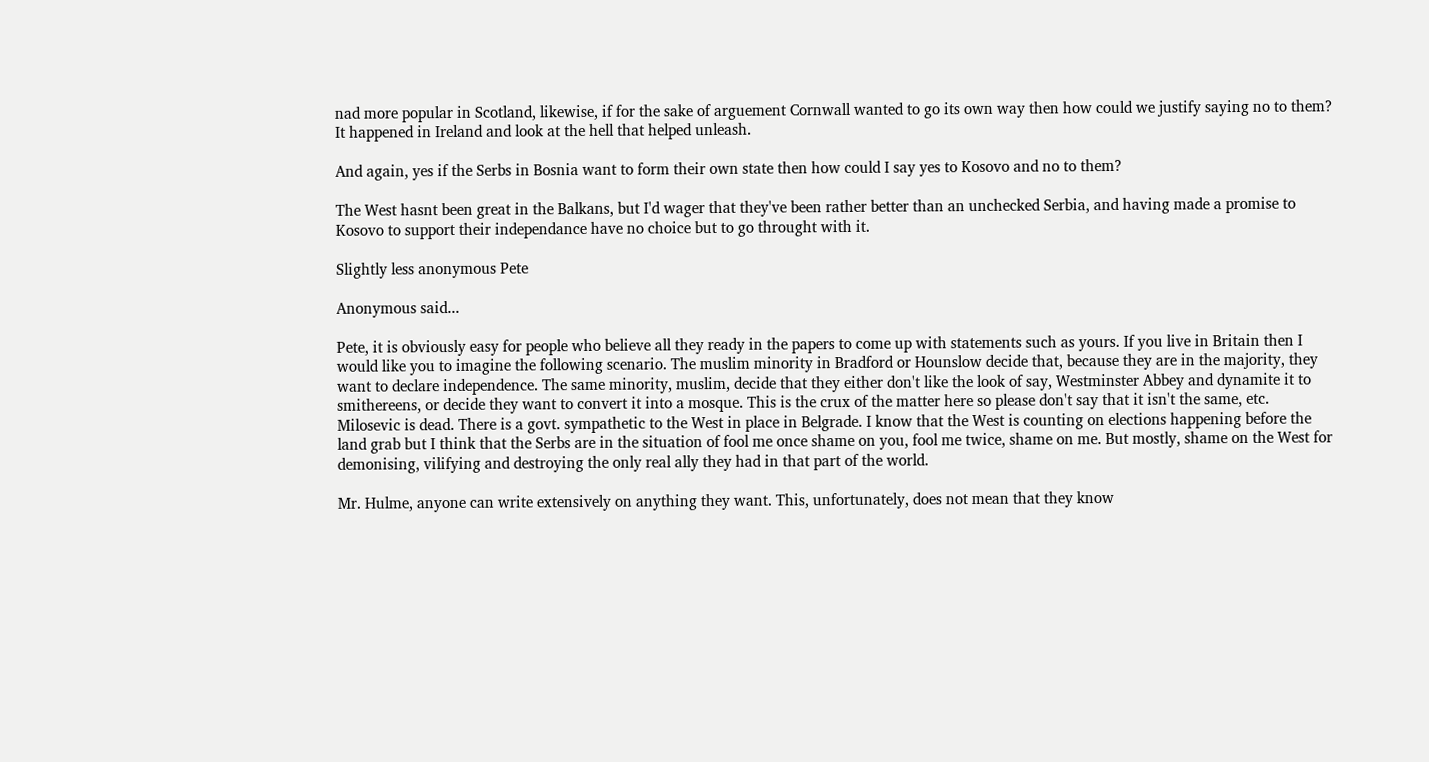nad more popular in Scotland, likewise, if for the sake of arguement Cornwall wanted to go its own way then how could we justify saying no to them? It happened in Ireland and look at the hell that helped unleash.

And again, yes if the Serbs in Bosnia want to form their own state then how could I say yes to Kosovo and no to them?

The West hasnt been great in the Balkans, but I'd wager that they've been rather better than an unchecked Serbia, and having made a promise to Kosovo to support their independance have no choice but to go throught with it.

Slightly less anonymous Pete

Anonymous said...

Pete, it is obviously easy for people who believe all they ready in the papers to come up with statements such as yours. If you live in Britain then I would like you to imagine the following scenario. The muslim minority in Bradford or Hounslow decide that, because they are in the majority, they want to declare independence. The same minority, muslim, decide that they either don't like the look of say, Westminster Abbey and dynamite it to smithereens, or decide they want to convert it into a mosque. This is the crux of the matter here so please don't say that it isn't the same, etc. Milosevic is dead. There is a govt. sympathetic to the West in place in Belgrade. I know that the West is counting on elections happening before the land grab but I think that the Serbs are in the situation of fool me once shame on you, fool me twice, shame on me. But mostly, shame on the West for demonising, vilifying and destroying the only real ally they had in that part of the world.

Mr. Hulme, anyone can write extensively on anything they want. This, unfortunately, does not mean that they know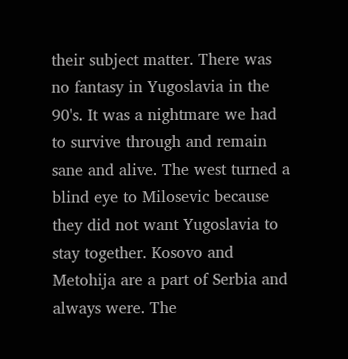their subject matter. There was no fantasy in Yugoslavia in the 90's. It was a nightmare we had to survive through and remain sane and alive. The west turned a blind eye to Milosevic because they did not want Yugoslavia to stay together. Kosovo and Metohija are a part of Serbia and always were. The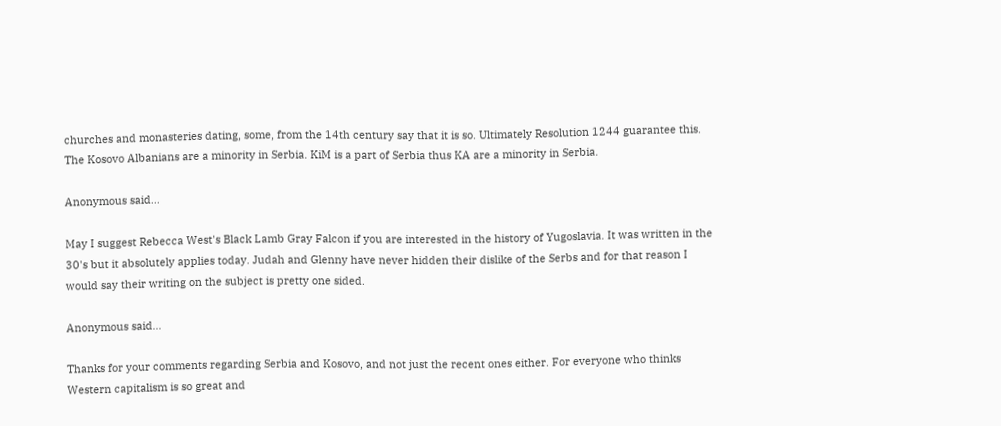churches and monasteries dating, some, from the 14th century say that it is so. Ultimately Resolution 1244 guarantee this. The Kosovo Albanians are a minority in Serbia. KiM is a part of Serbia thus KA are a minority in Serbia.

Anonymous said...

May I suggest Rebecca West's Black Lamb Gray Falcon if you are interested in the history of Yugoslavia. It was written in the 30's but it absolutely applies today. Judah and Glenny have never hidden their dislike of the Serbs and for that reason I would say their writing on the subject is pretty one sided.

Anonymous said...

Thanks for your comments regarding Serbia and Kosovo, and not just the recent ones either. For everyone who thinks Western capitalism is so great and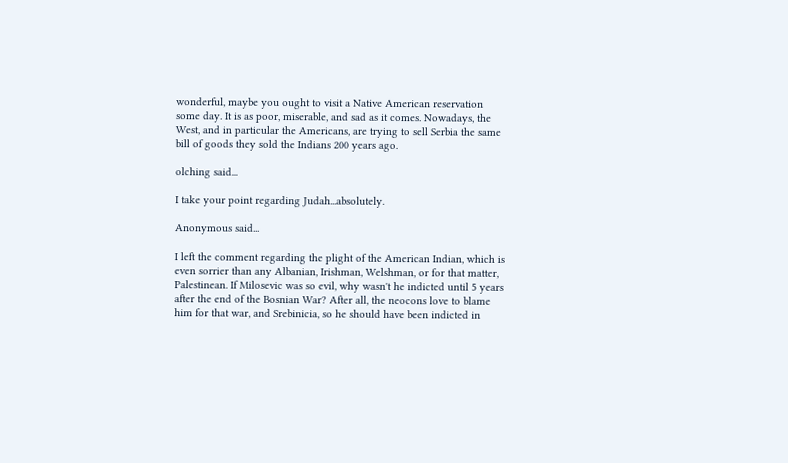wonderful, maybe you ought to visit a Native American reservation some day. It is as poor, miserable, and sad as it comes. Nowadays, the West, and in particular the Americans, are trying to sell Serbia the same bill of goods they sold the Indians 200 years ago.

olching said...

I take your point regarding Judah...absolutely.

Anonymous said...

I left the comment regarding the plight of the American Indian, which is even sorrier than any Albanian, Irishman, Welshman, or for that matter, Palestinean. If Milosevic was so evil, why wasn't he indicted until 5 years after the end of the Bosnian War? After all, the neocons love to blame him for that war, and Srebinicia, so he should have been indicted in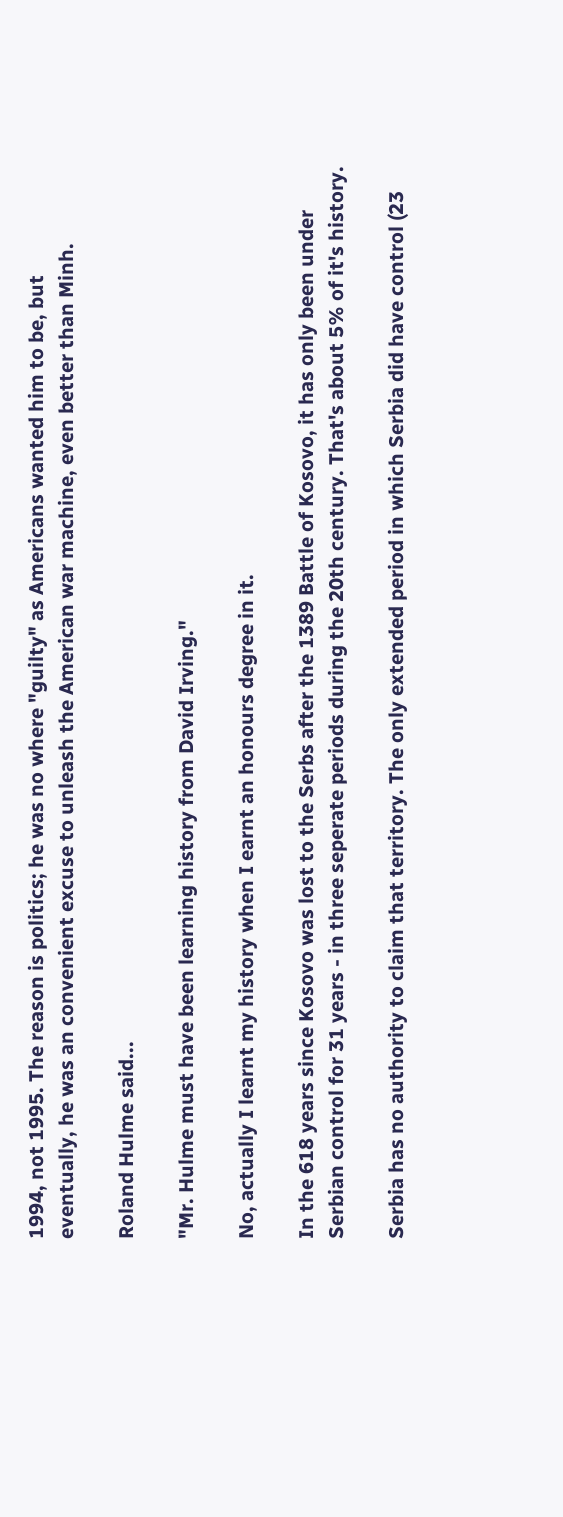1994, not 1995. The reason is politics; he was no where "guilty" as Americans wanted him to be, but eventually, he was an convenient excuse to unleash the American war machine, even better than Minh.

Roland Hulme said...

"Mr. Hulme must have been learning history from David Irving."

No, actually I learnt my history when I earnt an honours degree in it.

In the 618 years since Kosovo was lost to the Serbs after the 1389 Battle of Kosovo, it has only been under Serbian control for 31 years - in three seperate periods during the 20th century. That's about 5% of it's history.

Serbia has no authority to claim that territory. The only extended period in which Serbia did have control (23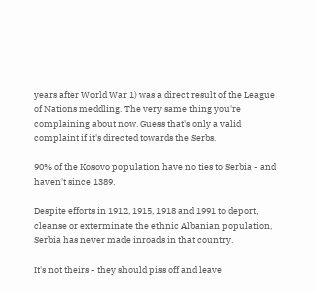years after World War 1) was a direct result of the League of Nations meddling. The very same thing you're complaining about now. Guess that's only a valid complaint if it's directed towards the Serbs.

90% of the Kosovo population have no ties to Serbia - and haven't since 1389.

Despite efforts in 1912, 1915, 1918 and 1991 to deport, cleanse or exterminate the ethnic Albanian population, Serbia has never made inroads in that country.

It's not theirs - they should piss off and leave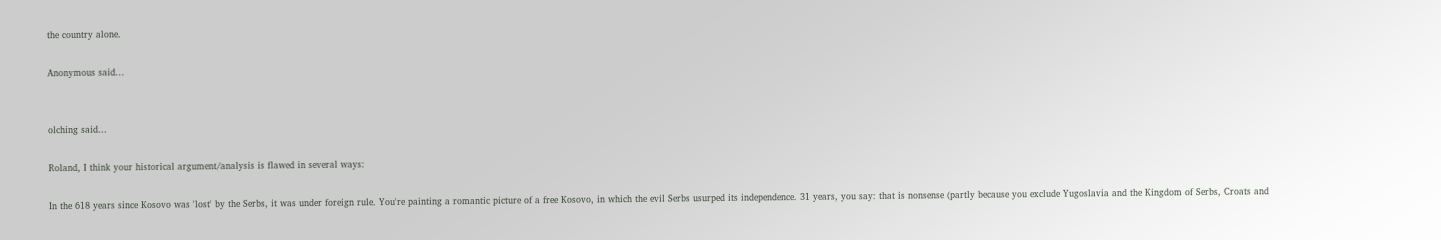the country alone.

Anonymous said...


olching said...

Roland, I think your historical argument/analysis is flawed in several ways:

In the 618 years since Kosovo was 'lost' by the Serbs, it was under foreign rule. You're painting a romantic picture of a free Kosovo, in which the evil Serbs usurped its independence. 31 years, you say: that is nonsense (partly because you exclude Yugoslavia and the Kingdom of Serbs, Croats and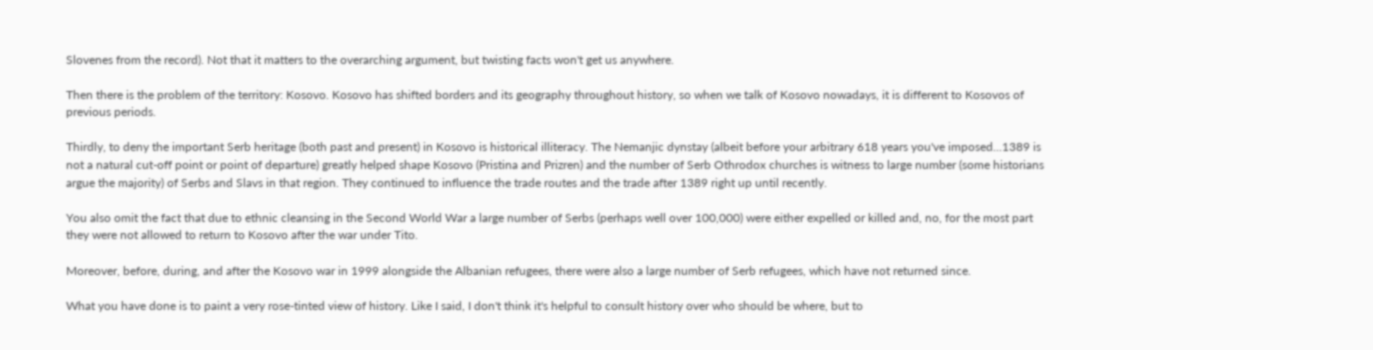Slovenes from the record). Not that it matters to the overarching argument, but twisting facts won't get us anywhere.

Then there is the problem of the territory: Kosovo. Kosovo has shifted borders and its geography throughout history, so when we talk of Kosovo nowadays, it is different to Kosovos of previous periods.

Thirdly, to deny the important Serb heritage (both past and present) in Kosovo is historical illiteracy. The Nemanjic dynstay (albeit before your arbitrary 618 years you've imposed...1389 is not a natural cut-off point or point of departure) greatly helped shape Kosovo (Pristina and Prizren) and the number of Serb Othrodox churches is witness to large number (some historians argue the majority) of Serbs and Slavs in that region. They continued to influence the trade routes and the trade after 1389 right up until recently.

You also omit the fact that due to ethnic cleansing in the Second World War a large number of Serbs (perhaps well over 100,000) were either expelled or killed and, no, for the most part they were not allowed to return to Kosovo after the war under Tito.

Moreover, before, during, and after the Kosovo war in 1999 alongside the Albanian refugees, there were also a large number of Serb refugees, which have not returned since.

What you have done is to paint a very rose-tinted view of history. Like I said, I don't think it's helpful to consult history over who should be where, but to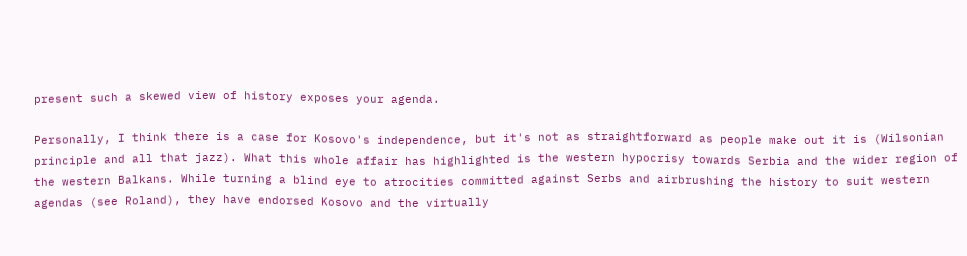present such a skewed view of history exposes your agenda.

Personally, I think there is a case for Kosovo's independence, but it's not as straightforward as people make out it is (Wilsonian principle and all that jazz). What this whole affair has highlighted is the western hypocrisy towards Serbia and the wider region of the western Balkans. While turning a blind eye to atrocities committed against Serbs and airbrushing the history to suit western agendas (see Roland), they have endorsed Kosovo and the virtually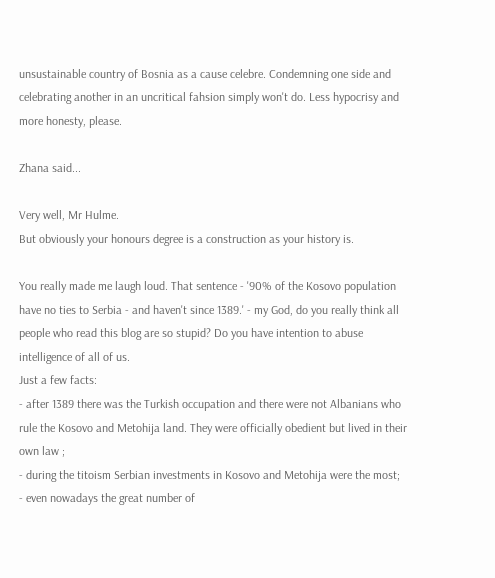unsustainable country of Bosnia as a cause celebre. Condemning one side and celebrating another in an uncritical fahsion simply won't do. Less hypocrisy and more honesty, please.

Zhana said...

Very well, Mr Hulme.
But obviously your honours degree is a construction as your history is.

You really made me laugh loud. That sentence - '90% of the Kosovo population have no ties to Serbia - and haven't since 1389.' - my God, do you really think all people who read this blog are so stupid? Do you have intention to abuse intelligence of all of us.
Just a few facts:
- after 1389 there was the Turkish occupation and there were not Albanians who rule the Kosovo and Metohija land. They were officially obedient but lived in their own law ;
- during the titoism Serbian investments in Kosovo and Metohija were the most;
- even nowadays the great number of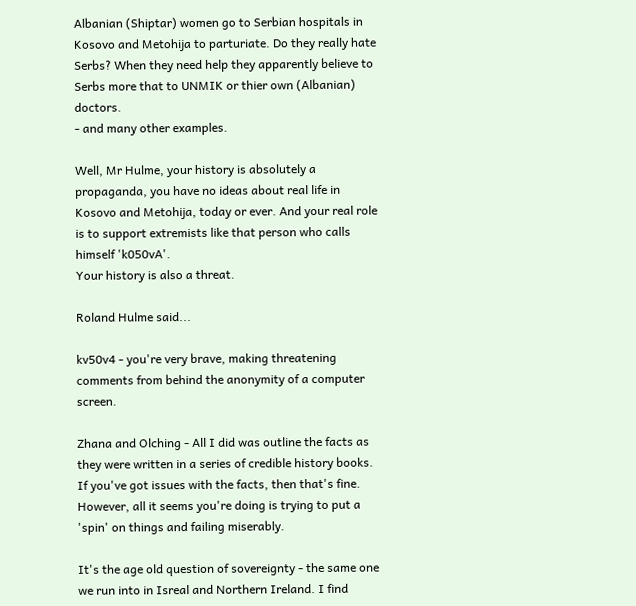Albanian (Shiptar) women go to Serbian hospitals in Kosovo and Metohija to parturiate. Do they really hate Serbs? When they need help they apparently believe to Serbs more that to UNMIK or thier own (Albanian) doctors.
- and many other examples.

Well, Mr Hulme, your history is absolutely a propaganda, you have no ideas about real life in Kosovo and Metohija, today or ever. And your real role is to support extremists like that person who calls himself 'k050vA'.
Your history is also a threat.

Roland Hulme said...

kv50v4 - you're very brave, making threatening comments from behind the anonymity of a computer screen.

Zhana and Olching - All I did was outline the facts as they were written in a series of credible history books. If you've got issues with the facts, then that's fine. However, all it seems you're doing is trying to put a 'spin' on things and failing miserably.

It's the age old question of sovereignty - the same one we run into in Isreal and Northern Ireland. I find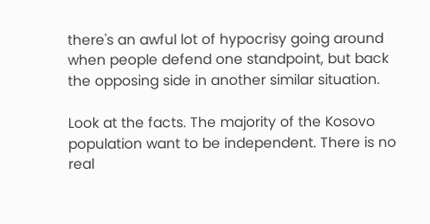there's an awful lot of hypocrisy going around when people defend one standpoint, but back the opposing side in another similar situation.

Look at the facts. The majority of the Kosovo population want to be independent. There is no real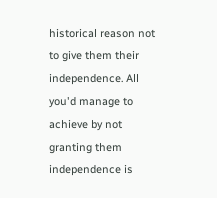historical reason not to give them their independence. All you'd manage to achieve by not granting them independence is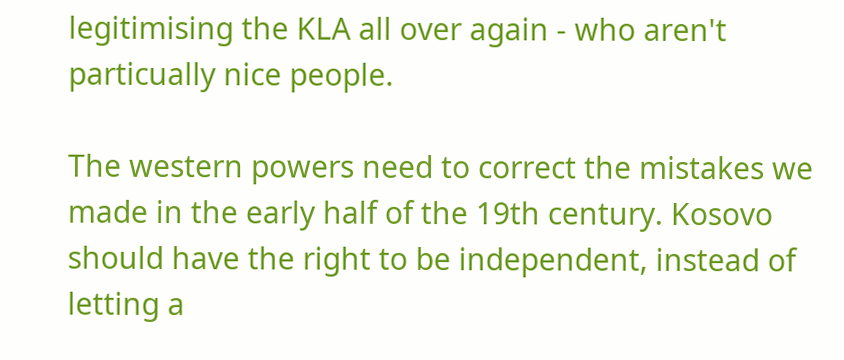legitimising the KLA all over again - who aren't particually nice people.

The western powers need to correct the mistakes we made in the early half of the 19th century. Kosovo should have the right to be independent, instead of letting a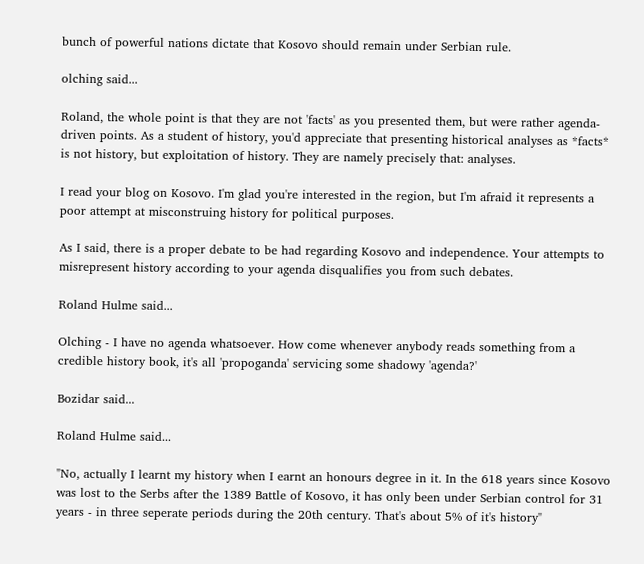bunch of powerful nations dictate that Kosovo should remain under Serbian rule.

olching said...

Roland, the whole point is that they are not 'facts' as you presented them, but were rather agenda-driven points. As a student of history, you'd appreciate that presenting historical analyses as *facts* is not history, but exploitation of history. They are namely precisely that: analyses.

I read your blog on Kosovo. I'm glad you're interested in the region, but I'm afraid it represents a poor attempt at misconstruing history for political purposes.

As I said, there is a proper debate to be had regarding Kosovo and independence. Your attempts to misrepresent history according to your agenda disqualifies you from such debates.

Roland Hulme said...

Olching - I have no agenda whatsoever. How come whenever anybody reads something from a credible history book, it's all 'propoganda' servicing some shadowy 'agenda?'

Bozidar said...

Roland Hulme said...

"No, actually I learnt my history when I earnt an honours degree in it. In the 618 years since Kosovo was lost to the Serbs after the 1389 Battle of Kosovo, it has only been under Serbian control for 31 years - in three seperate periods during the 20th century. That's about 5% of it's history"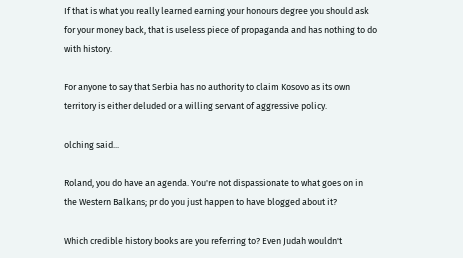If that is what you really learned earning your honours degree you should ask for your money back, that is useless piece of propaganda and has nothing to do with history.

For anyone to say that Serbia has no authority to claim Kosovo as its own territory is either deluded or a willing servant of aggressive policy.

olching said...

Roland, you do have an agenda. You're not dispassionate to what goes on in the Western Balkans; pr do you just happen to have blogged about it?

Which credible history books are you referring to? Even Judah wouldn't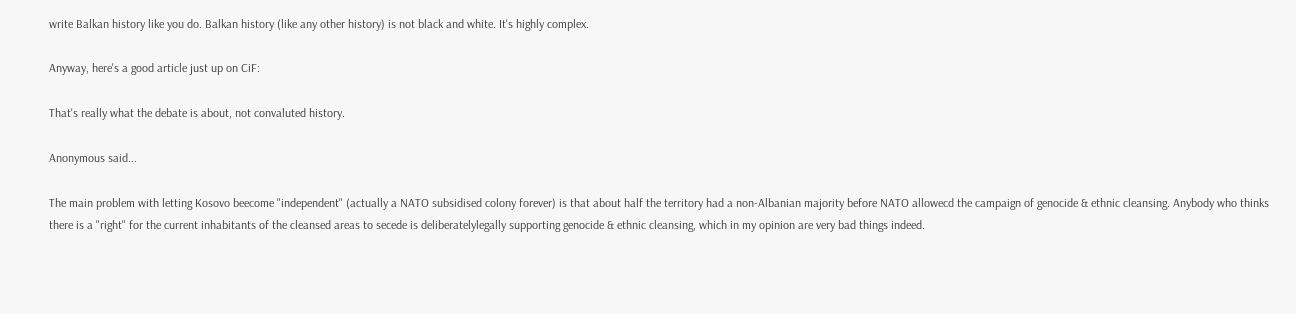write Balkan history like you do. Balkan history (like any other history) is not black and white. It's highly complex.

Anyway, here's a good article just up on CiF:

That's really what the debate is about, not convaluted history.

Anonymous said...

The main problem with letting Kosovo beecome "independent" (actually a NATO subsidised colony forever) is that about half the territory had a non-Albanian majority before NATO allowecd the campaign of genocide & ethnic cleansing. Anybody who thinks there is a "right" for the current inhabitants of the cleansed areas to secede is deliberatelylegally supporting genocide & ethnic cleansing, which in my opinion are very bad things indeed.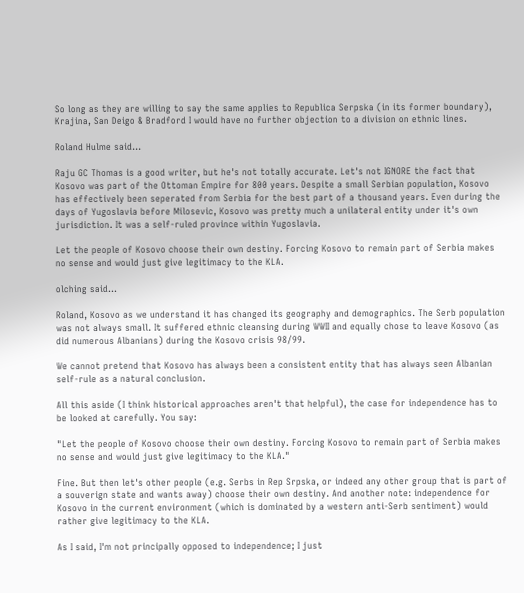So long as they are willing to say the same applies to Republica Serpska (in its former boundary), Krajina, San Deigo & Bradford I would have no further objection to a division on ethnic lines.

Roland Hulme said...

Raju GC Thomas is a good writer, but he's not totally accurate. Let's not IGNORE the fact that Kosovo was part of the Ottoman Empire for 800 years. Despite a small Serbian population, Kosovo has effectively been seperated from Serbia for the best part of a thousand years. Even during the days of Yugoslavia before Milosevic, Kosovo was pretty much a unilateral entity under it's own jurisdiction. It was a self-ruled province within Yugoslavia.

Let the people of Kosovo choose their own destiny. Forcing Kosovo to remain part of Serbia makes no sense and would just give legitimacy to the KLA.

olching said...

Roland, Kosovo as we understand it has changed its geography and demographics. The Serb population was not always small. It suffered ethnic cleansing during WWII and equally chose to leave Kosovo (as did numerous Albanians) during the Kosovo crisis 98/99.

We cannot pretend that Kosovo has always been a consistent entity that has always seen Albanian self-rule as a natural conclusion.

All this aside (I think historical approaches aren't that helpful), the case for independence has to be looked at carefully. You say:

"Let the people of Kosovo choose their own destiny. Forcing Kosovo to remain part of Serbia makes no sense and would just give legitimacy to the KLA."

Fine. But then let's other people (e.g. Serbs in Rep Srpska, or indeed any other group that is part of a souverign state and wants away) choose their own destiny. And another note: independence for Kosovo in the current environment (which is dominated by a western anti-Serb sentiment) would rather give legitimacy to the KLA.

As I said, I'm not principally opposed to independence; I just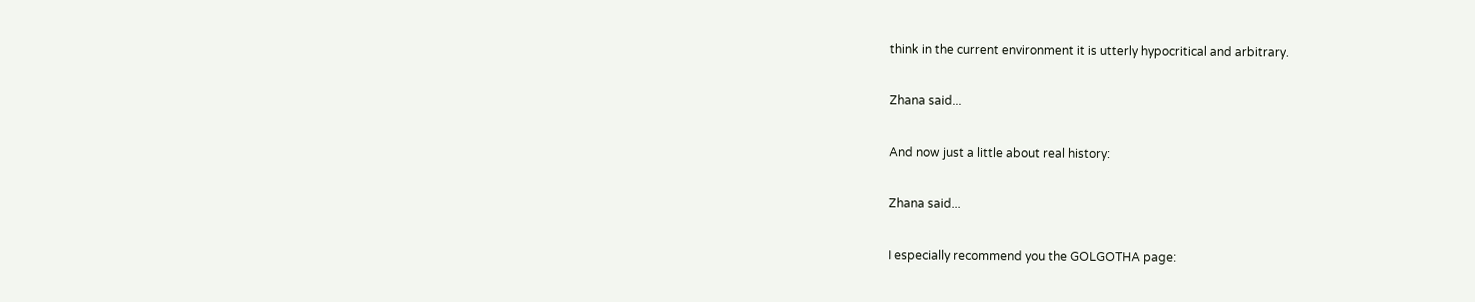think in the current environment it is utterly hypocritical and arbitrary.

Zhana said...

And now just a little about real history:

Zhana said...

I especially recommend you the GOLGOTHA page: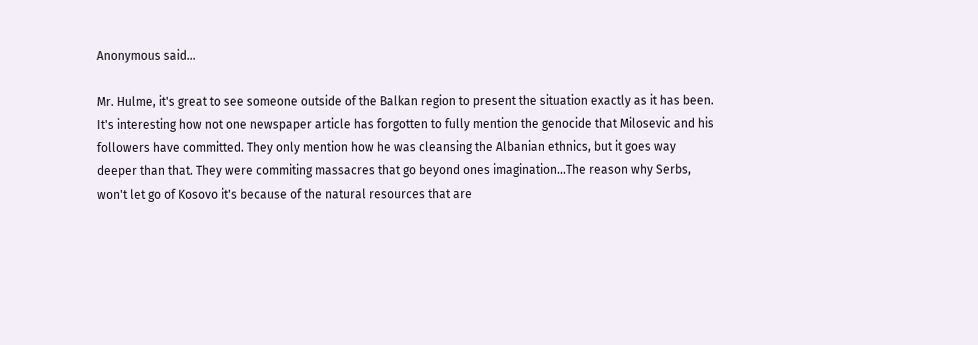Anonymous said...

Mr. Hulme, it's great to see someone outside of the Balkan region to present the situation exactly as it has been. It's interesting how not one newspaper article has forgotten to fully mention the genocide that Milosevic and his followers have committed. They only mention how he was cleansing the Albanian ethnics, but it goes way deeper than that. They were commiting massacres that go beyond ones imagination...The reason why Serbs, won't let go of Kosovo it's because of the natural resources that are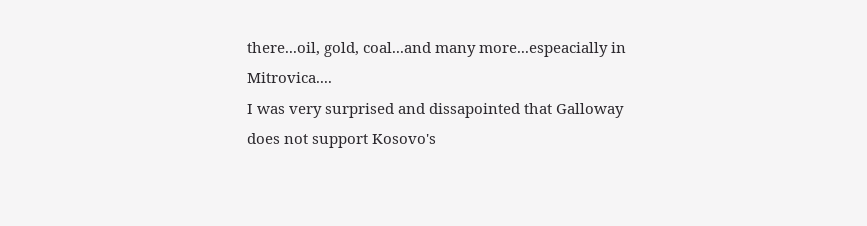there...oil, gold, coal...and many more...espeacially in Mitrovica....
I was very surprised and dissapointed that Galloway does not support Kosovo's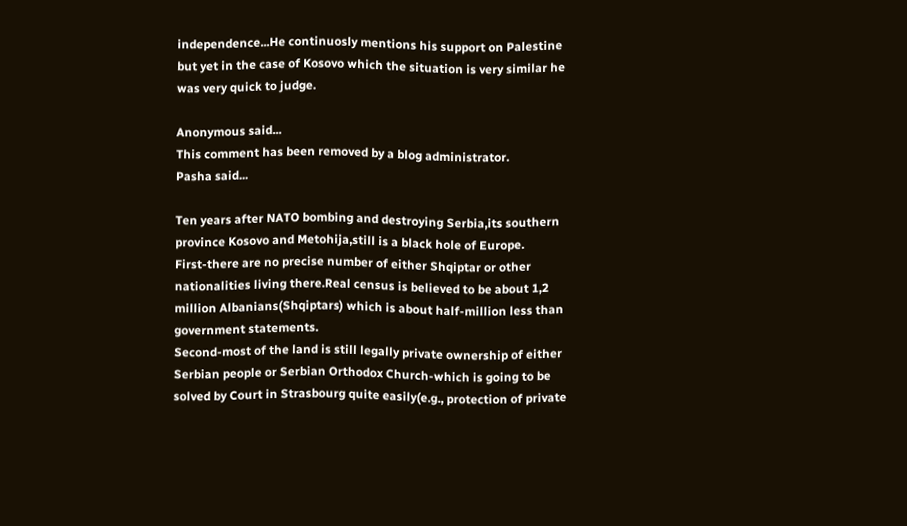independence...He continuosly mentions his support on Palestine but yet in the case of Kosovo which the situation is very similar he was very quick to judge.

Anonymous said...
This comment has been removed by a blog administrator.
Pasha said...

Ten years after NATO bombing and destroying Serbia,its southern province Kosovo and Metohija,still is a black hole of Europe.
First-there are no precise number of either Shqiptar or other nationalities living there.Real census is believed to be about 1,2 million Albanians(Shqiptars) which is about half-million less than government statements.
Second-most of the land is still legally private ownership of either Serbian people or Serbian Orthodox Church-which is going to be solved by Court in Strasbourg quite easily(e.g., protection of private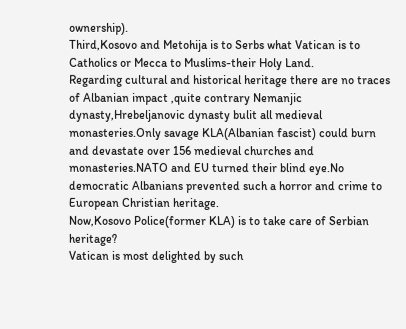ownership).
Third,Kosovo and Metohija is to Serbs what Vatican is to Catholics or Mecca to Muslims-their Holy Land.
Regarding cultural and historical heritage there are no traces of Albanian impact ,quite contrary Nemanjic dynasty,Hrebeljanovic dynasty bulit all medieval monasteries.Only savage KLA(Albanian fascist) could burn and devastate over 156 medieval churches and monasteries.NATO and EU turned their blind eye.No democratic Albanians prevented such a horror and crime to European Christian heritage.
Now,Kosovo Police(former KLA) is to take care of Serbian heritage?
Vatican is most delighted by such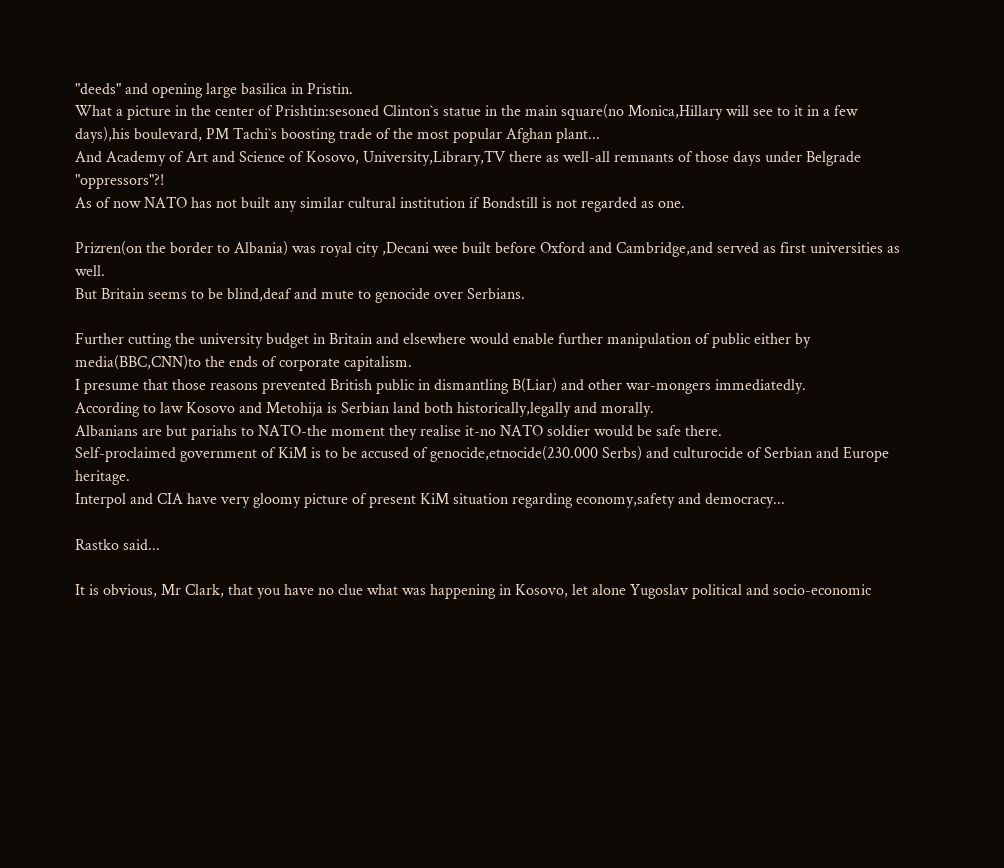"deeds" and opening large basilica in Pristin.
What a picture in the center of Prishtin:sesoned Clinton`s statue in the main square(no Monica,Hillary will see to it in a few days),his boulevard, PM Tachi`s boosting trade of the most popular Afghan plant...
And Academy of Art and Science of Kosovo, University,Library,TV there as well-all remnants of those days under Belgrade "oppressors"?!
As of now NATO has not built any similar cultural institution if Bondstill is not regarded as one.

Prizren(on the border to Albania) was royal city ,Decani wee built before Oxford and Cambridge,and served as first universities as well.
But Britain seems to be blind,deaf and mute to genocide over Serbians.

Further cutting the university budget in Britain and elsewhere would enable further manipulation of public either by media(BBC,CNN)to the ends of corporate capitalism.
I presume that those reasons prevented British public in dismantling B(Liar) and other war-mongers immediatedly.
According to law Kosovo and Metohija is Serbian land both historically,legally and morally.
Albanians are but pariahs to NATO-the moment they realise it-no NATO soldier would be safe there.
Self-proclaimed government of KiM is to be accused of genocide,etnocide(230.000 Serbs) and culturocide of Serbian and Europe heritage.
Interpol and CIA have very gloomy picture of present KiM situation regarding economy,safety and democracy...

Rastko said...

It is obvious, Mr Clark, that you have no clue what was happening in Kosovo, let alone Yugoslav political and socio-economic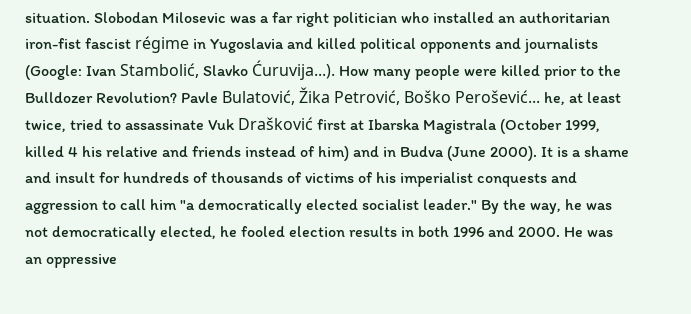situation. Slobodan Milosevic was a far right politician who installed an authoritarian iron-fist fascist régime in Yugoslavia and killed political opponents and journalists (Google: Ivan Stambolić, Slavko Ćuruvija...). How many people were killed prior to the Bulldozer Revolution? Pavle Bulatović, Žika Petrović, Boško Perošević... he, at least twice, tried to assassinate Vuk Drašković first at Ibarska Magistrala (October 1999, killed 4 his relative and friends instead of him) and in Budva (June 2000). It is a shame and insult for hundreds of thousands of victims of his imperialist conquests and aggression to call him "a democratically elected socialist leader." By the way, he was not democratically elected, he fooled election results in both 1996 and 2000. He was an oppressive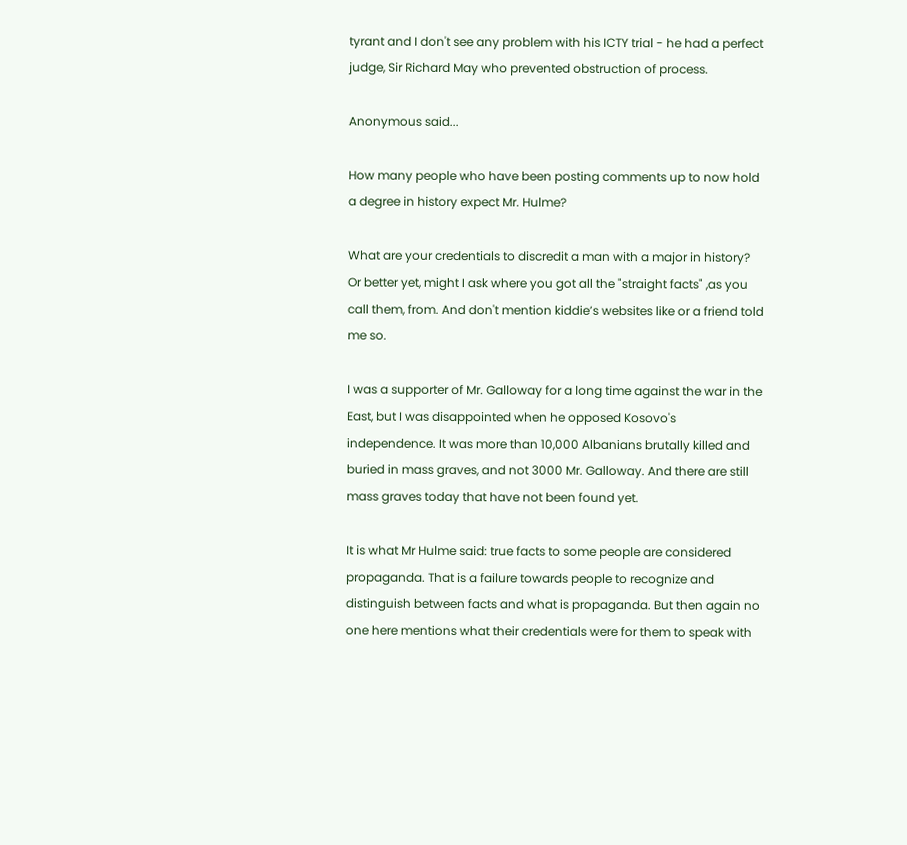tyrant and I don't see any problem with his ICTY trial - he had a perfect judge, Sir Richard May who prevented obstruction of process.

Anonymous said...

How many people who have been posting comments up to now hold a degree in history expect Mr. Hulme?

What are your credentials to discredit a man with a major in history?
Or better yet, might I ask where you got all the "straight facts" ,as you call them, from. And don't mention kiddie’s websites like or a friend told me so.

I was a supporter of Mr. Galloway for a long time against the war in the East, but I was disappointed when he opposed Kosovo's independence. It was more than 10,000 Albanians brutally killed and buried in mass graves, and not 3000 Mr. Galloway. And there are still mass graves today that have not been found yet.

It is what Mr Hulme said: true facts to some people are considered propaganda. That is a failure towards people to recognize and distinguish between facts and what is propaganda. But then again no one here mentions what their credentials were for them to speak with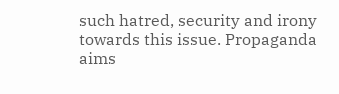such hatred, security and irony towards this issue. Propaganda aims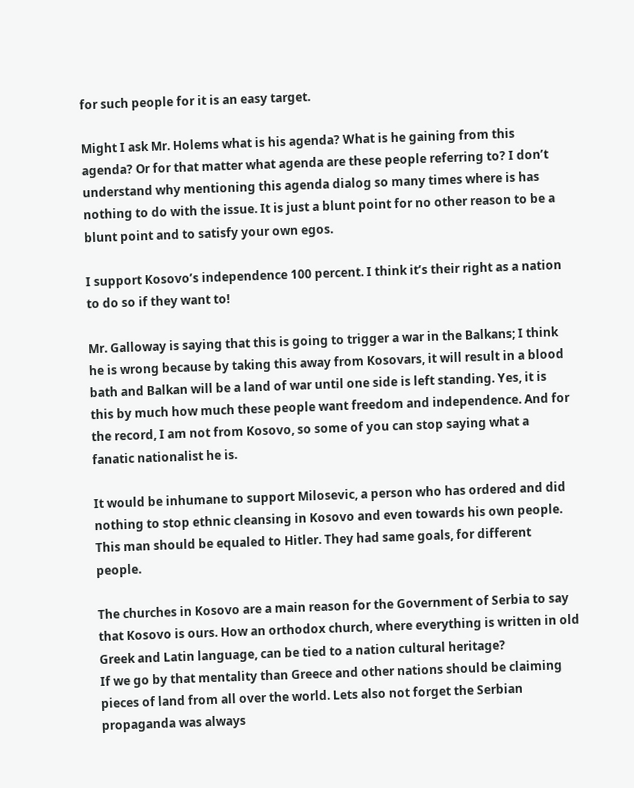for such people for it is an easy target.

Might I ask Mr. Holems what is his agenda? What is he gaining from this agenda? Or for that matter what agenda are these people referring to? I don’t understand why mentioning this agenda dialog so many times where is has nothing to do with the issue. It is just a blunt point for no other reason to be a blunt point and to satisfy your own egos.

I support Kosovo’s independence 100 percent. I think it’s their right as a nation to do so if they want to!

Mr. Galloway is saying that this is going to trigger a war in the Balkans; I think he is wrong because by taking this away from Kosovars, it will result in a blood bath and Balkan will be a land of war until one side is left standing. Yes, it is this by much how much these people want freedom and independence. And for the record, I am not from Kosovo, so some of you can stop saying what a fanatic nationalist he is.

It would be inhumane to support Milosevic, a person who has ordered and did nothing to stop ethnic cleansing in Kosovo and even towards his own people. This man should be equaled to Hitler. They had same goals, for different people.

The churches in Kosovo are a main reason for the Government of Serbia to say that Kosovo is ours. How an orthodox church, where everything is written in old Greek and Latin language, can be tied to a nation cultural heritage?
If we go by that mentality than Greece and other nations should be claiming pieces of land from all over the world. Lets also not forget the Serbian propaganda was always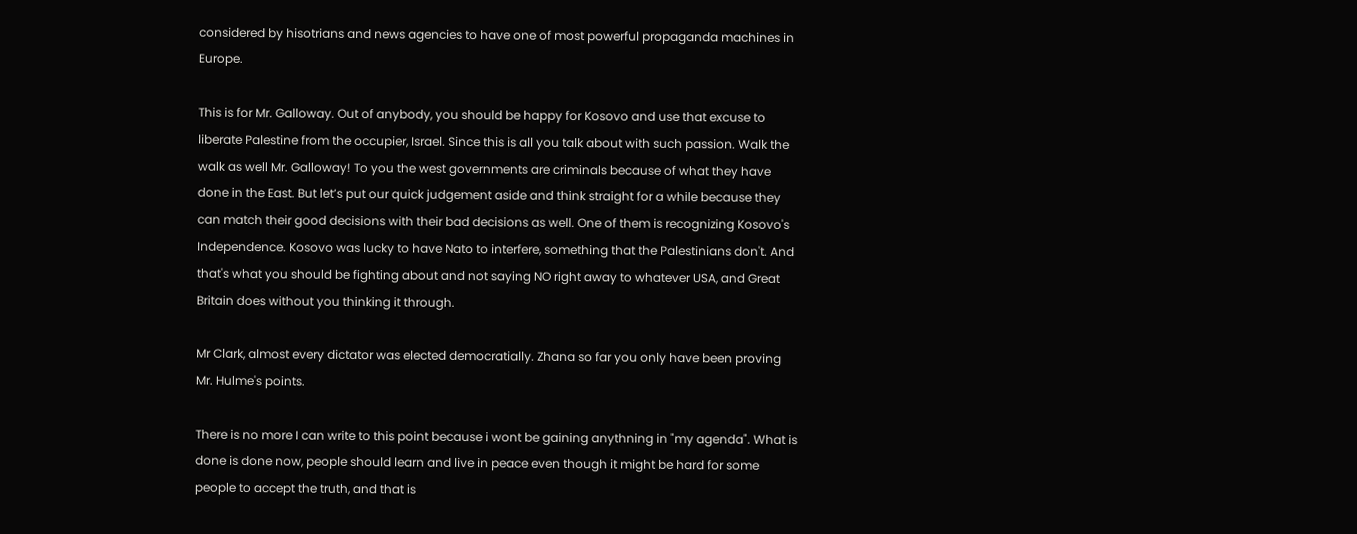considered by hisotrians and news agencies to have one of most powerful propaganda machines in Europe.

This is for Mr. Galloway. Out of anybody, you should be happy for Kosovo and use that excuse to liberate Palestine from the occupier, Israel. Since this is all you talk about with such passion. Walk the walk as well Mr. Galloway! To you the west governments are criminals because of what they have done in the East. But let’s put our quick judgement aside and think straight for a while because they can match their good decisions with their bad decisions as well. One of them is recognizing Kosovo's Independence. Kosovo was lucky to have Nato to interfere, something that the Palestinians don't. And that's what you should be fighting about and not saying NO right away to whatever USA, and Great Britain does without you thinking it through.

Mr Clark, almost every dictator was elected democratially. Zhana so far you only have been proving Mr. Hulme's points.

There is no more I can write to this point because i wont be gaining anythning in "my agenda". What is done is done now, people should learn and live in peace even though it might be hard for some people to accept the truth, and that is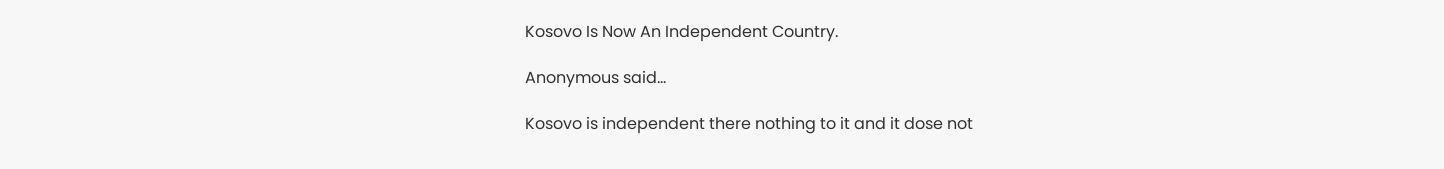Kosovo Is Now An Independent Country.

Anonymous said...

Kosovo is independent there nothing to it and it dose not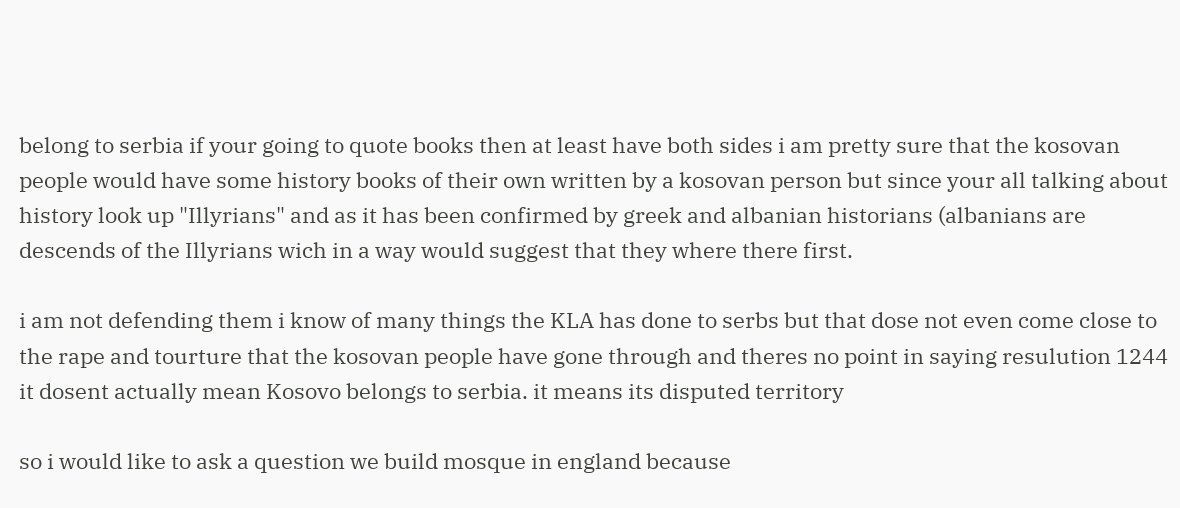belong to serbia if your going to quote books then at least have both sides i am pretty sure that the kosovan people would have some history books of their own written by a kosovan person but since your all talking about history look up "Illyrians" and as it has been confirmed by greek and albanian historians (albanians are descends of the Illyrians wich in a way would suggest that they where there first.

i am not defending them i know of many things the KLA has done to serbs but that dose not even come close to the rape and tourture that the kosovan people have gone through and theres no point in saying resulution 1244 it dosent actually mean Kosovo belongs to serbia. it means its disputed territory

so i would like to ask a question we build mosque in england because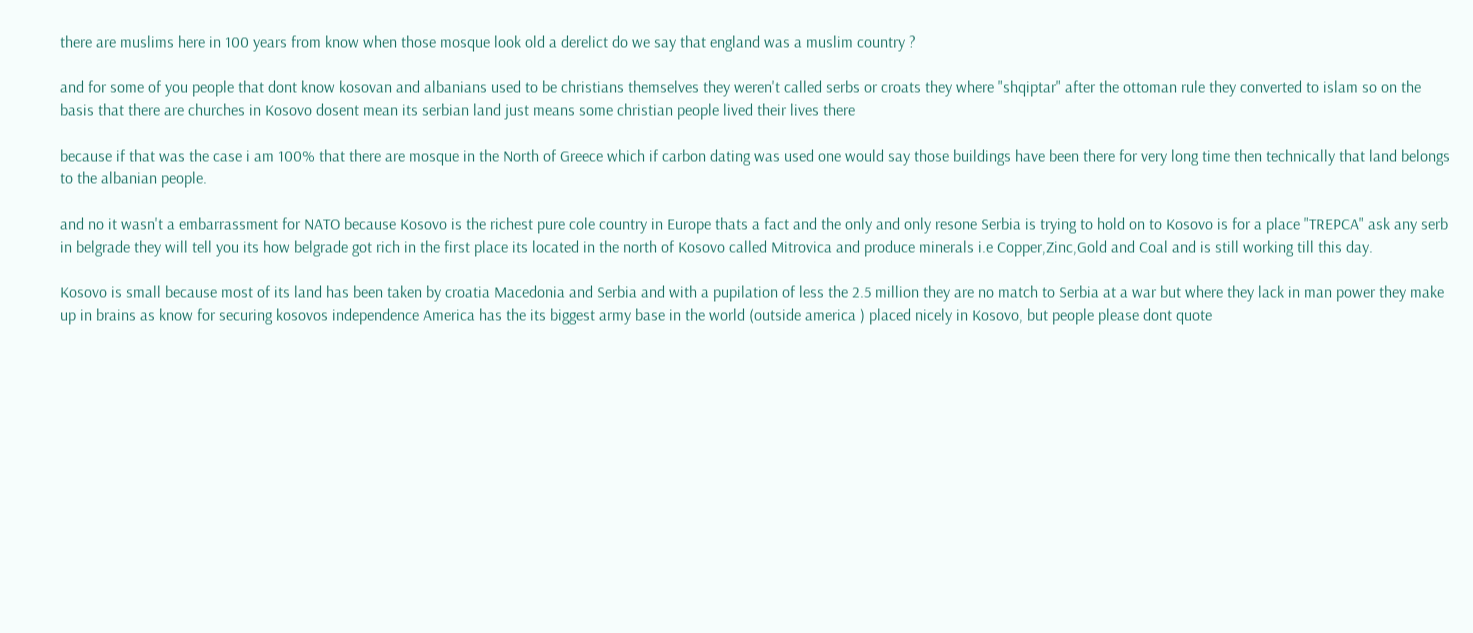there are muslims here in 100 years from know when those mosque look old a derelict do we say that england was a muslim country ?

and for some of you people that dont know kosovan and albanians used to be christians themselves they weren't called serbs or croats they where "shqiptar" after the ottoman rule they converted to islam so on the basis that there are churches in Kosovo dosent mean its serbian land just means some christian people lived their lives there

because if that was the case i am 100% that there are mosque in the North of Greece which if carbon dating was used one would say those buildings have been there for very long time then technically that land belongs to the albanian people.

and no it wasn't a embarrassment for NATO because Kosovo is the richest pure cole country in Europe thats a fact and the only and only resone Serbia is trying to hold on to Kosovo is for a place "TREPCA" ask any serb in belgrade they will tell you its how belgrade got rich in the first place its located in the north of Kosovo called Mitrovica and produce minerals i.e Copper,Zinc,Gold and Coal and is still working till this day.

Kosovo is small because most of its land has been taken by croatia Macedonia and Serbia and with a pupilation of less the 2.5 million they are no match to Serbia at a war but where they lack in man power they make up in brains as know for securing kosovos independence America has the its biggest army base in the world (outside america ) placed nicely in Kosovo, but people please dont quote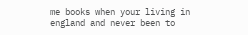me books when your living in england and never been to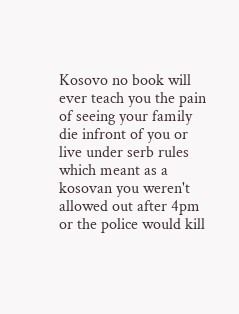Kosovo no book will ever teach you the pain of seeing your family die infront of you or live under serb rules which meant as a kosovan you weren't allowed out after 4pm or the police would kill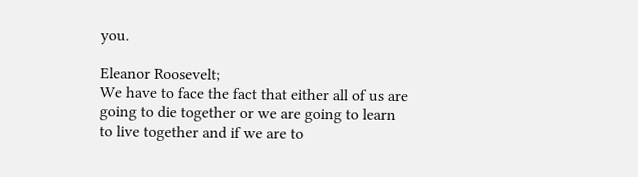you.

Eleanor Roosevelt;
We have to face the fact that either all of us are going to die together or we are going to learn to live together and if we are to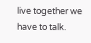live together we have to talk.